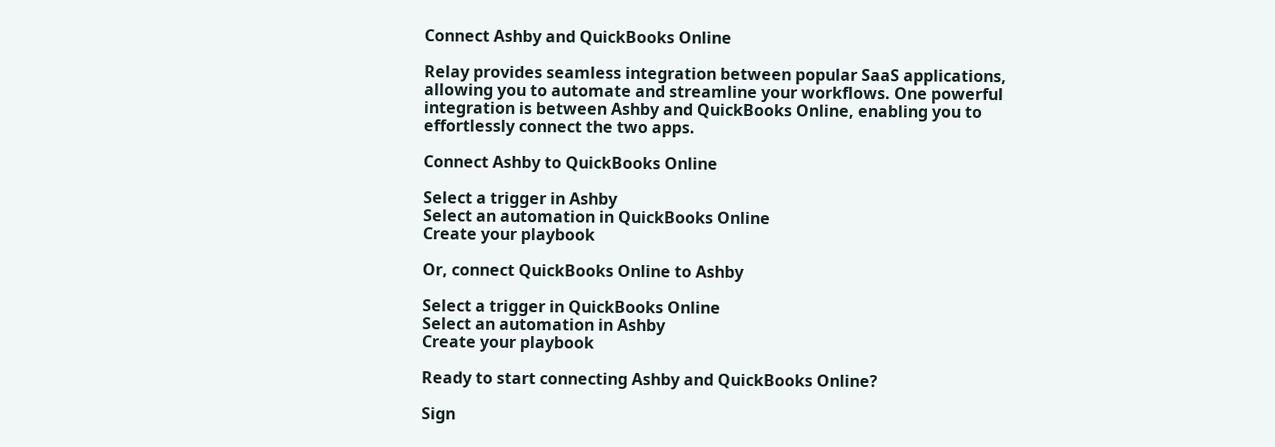Connect Ashby and QuickBooks Online

Relay provides seamless integration between popular SaaS applications, allowing you to automate and streamline your workflows. One powerful integration is between Ashby and QuickBooks Online, enabling you to effortlessly connect the two apps.

Connect Ashby to QuickBooks Online

Select a trigger in Ashby
Select an automation in QuickBooks Online
Create your playbook

Or, connect QuickBooks Online to Ashby

Select a trigger in QuickBooks Online
Select an automation in Ashby
Create your playbook

Ready to start connecting Ashby and QuickBooks Online?

Sign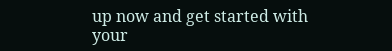up now and get started with your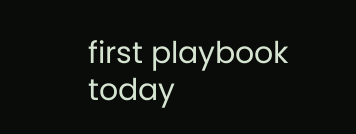first playbook today